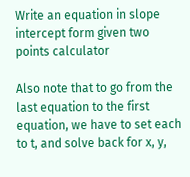Write an equation in slope intercept form given two points calculator

Also note that to go from the last equation to the first equation, we have to set each to t, and solve back for x, y,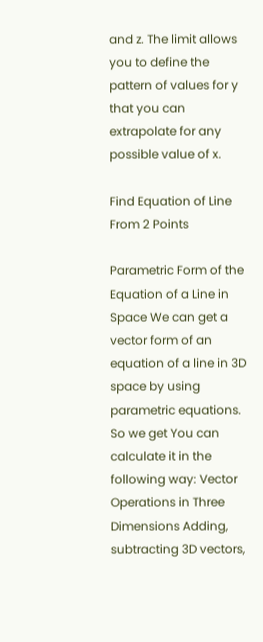and z. The limit allows you to define the pattern of values for y that you can extrapolate for any possible value of x.

Find Equation of Line From 2 Points

Parametric Form of the Equation of a Line in Space We can get a vector form of an equation of a line in 3D space by using parametric equations. So we get You can calculate it in the following way: Vector Operations in Three Dimensions Adding, subtracting 3D vectors,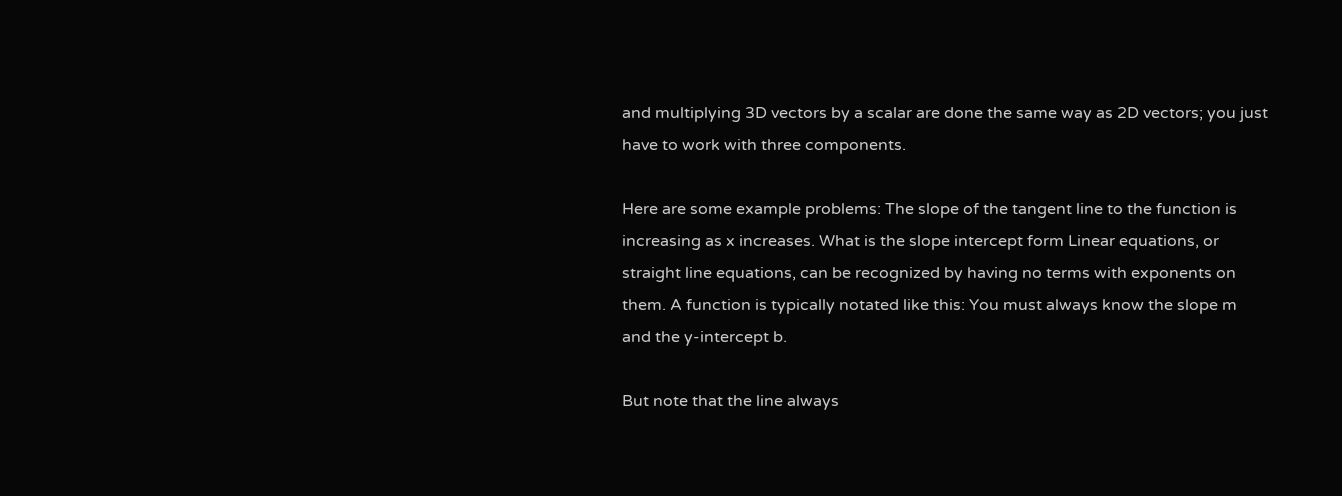and multiplying 3D vectors by a scalar are done the same way as 2D vectors; you just have to work with three components.

Here are some example problems: The slope of the tangent line to the function is increasing as x increases. What is the slope intercept form Linear equations, or straight line equations, can be recognized by having no terms with exponents on them. A function is typically notated like this: You must always know the slope m and the y-intercept b.

But note that the line always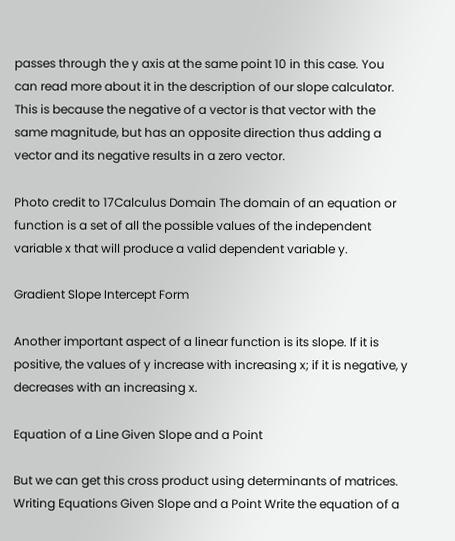passes through the y axis at the same point 10 in this case. You can read more about it in the description of our slope calculator. This is because the negative of a vector is that vector with the same magnitude, but has an opposite direction thus adding a vector and its negative results in a zero vector.

Photo credit to 17Calculus Domain The domain of an equation or function is a set of all the possible values of the independent variable x that will produce a valid dependent variable y.

Gradient Slope Intercept Form

Another important aspect of a linear function is its slope. If it is positive, the values of y increase with increasing x; if it is negative, y decreases with an increasing x.

Equation of a Line Given Slope and a Point

But we can get this cross product using determinants of matrices. Writing Equations Given Slope and a Point Write the equation of a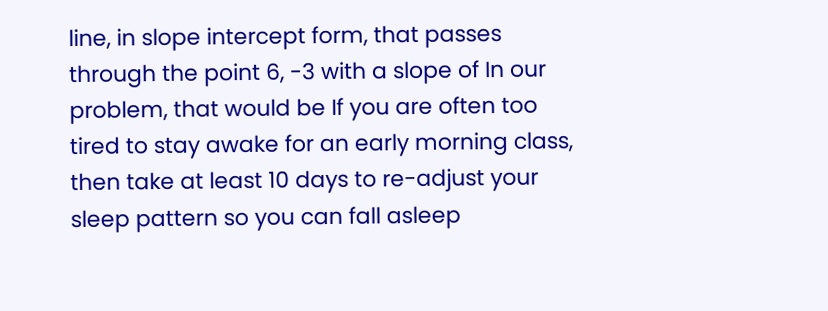line, in slope intercept form, that passes through the point 6, -3 with a slope of In our problem, that would be If you are often too tired to stay awake for an early morning class, then take at least 10 days to re-adjust your sleep pattern so you can fall asleep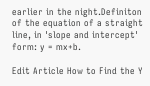earlier in the night.Definiton of the equation of a straight line, in 'slope and intercept' form: y = mx+b.

Edit Article How to Find the Y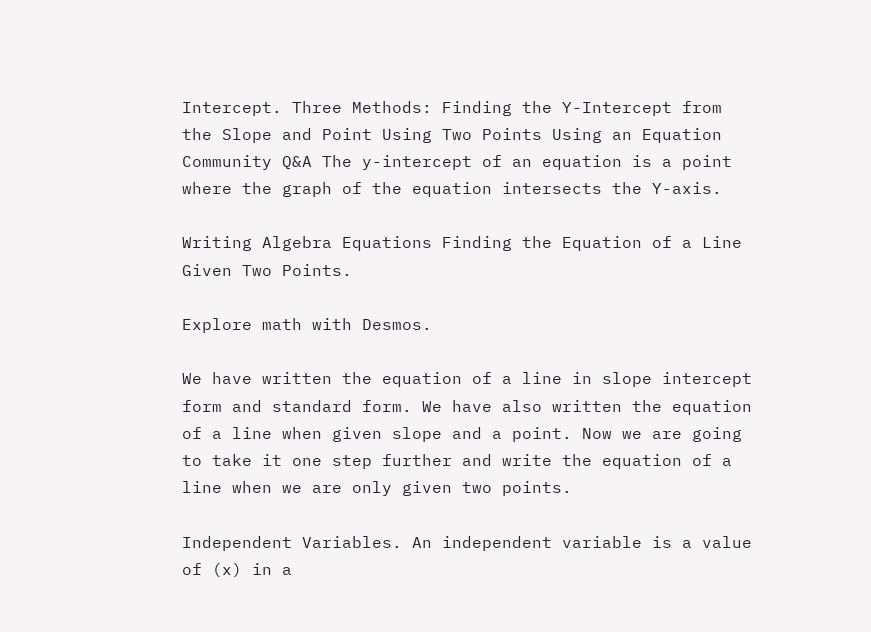Intercept. Three Methods: Finding the Y-Intercept from the Slope and Point Using Two Points Using an Equation Community Q&A The y-intercept of an equation is a point where the graph of the equation intersects the Y-axis.

Writing Algebra Equations Finding the Equation of a Line Given Two Points.

Explore math with Desmos.

We have written the equation of a line in slope intercept form and standard form. We have also written the equation of a line when given slope and a point. Now we are going to take it one step further and write the equation of a line when we are only given two points.

Independent Variables. An independent variable is a value of (x) in a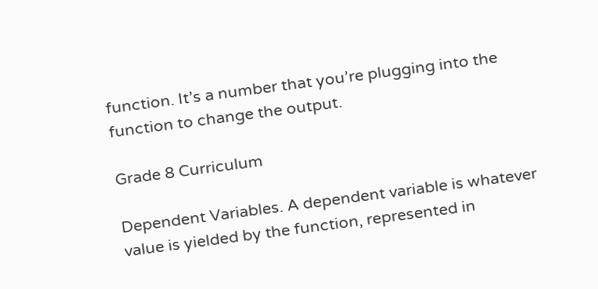function. It’s a number that you’re plugging into the function to change the output.

Grade 8 Curriculum

Dependent Variables. A dependent variable is whatever value is yielded by the function, represented in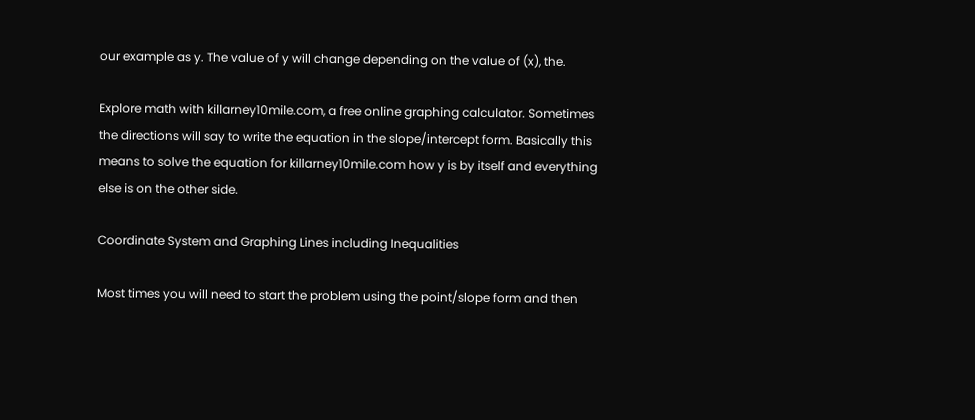our example as y. The value of y will change depending on the value of (x), the.

Explore math with killarney10mile.com, a free online graphing calculator. Sometimes the directions will say to write the equation in the slope/intercept form. Basically this means to solve the equation for killarney10mile.com how y is by itself and everything else is on the other side.

Coordinate System and Graphing Lines including Inequalities

Most times you will need to start the problem using the point/slope form and then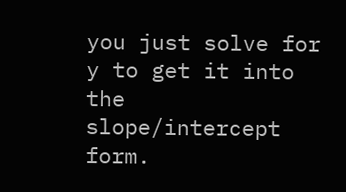you just solve for y to get it into the slope/intercept form.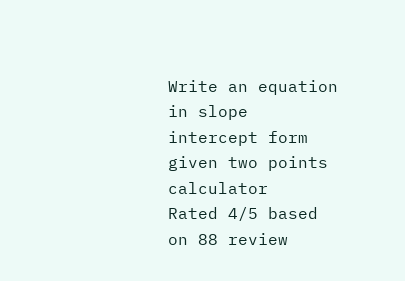Write an equation in slope intercept form given two points calculator
Rated 4/5 based on 88 review